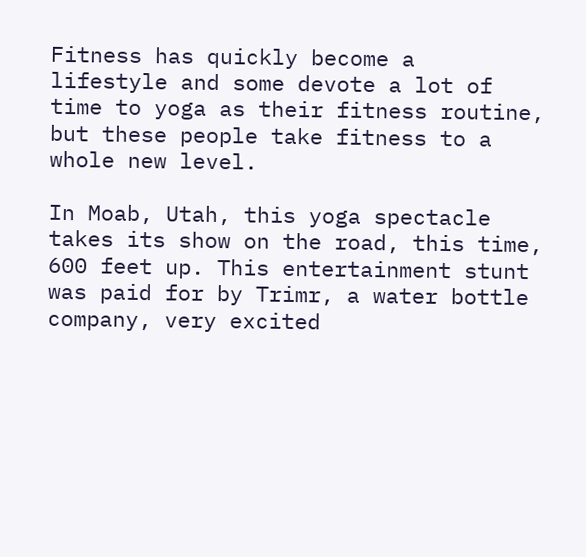Fitness has quickly become a  lifestyle and some devote a lot of time to yoga as their fitness routine, but these people take fitness to a whole new level.

In Moab, Utah, this yoga spectacle takes its show on the road, this time, 600 feet up. This entertainment stunt was paid for by Trimr, a water bottle company, very excited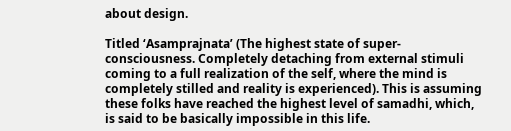about design.

Titled ‘Asamprajnata’ (The highest state of super-consciousness. Completely detaching from external stimuli coming to a full realization of the self, where the mind is completely stilled and reality is experienced). This is assuming these folks have reached the highest level of samadhi, which, is said to be basically impossible in this life.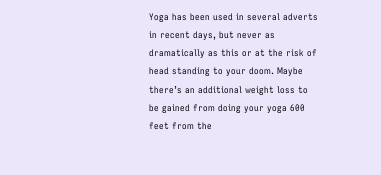Yoga has been used in several adverts in recent days, but never as dramatically as this or at the risk of head standing to your doom. Maybe there’s an additional weight loss to be gained from doing your yoga 600 feet from the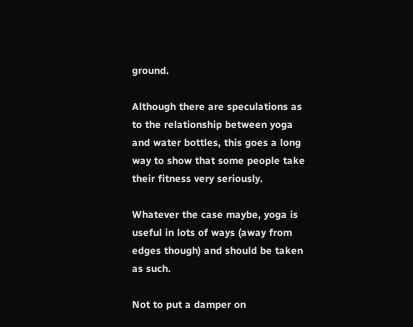ground.

Although there are speculations as to the relationship between yoga and water bottles, this goes a long way to show that some people take their fitness very seriously.

Whatever the case maybe, yoga is useful in lots of ways (away from edges though) and should be taken as such.

Not to put a damper on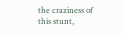the craziness of this stunt,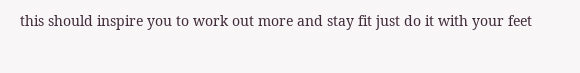this should inspire you to work out more and stay fit just do it with your feet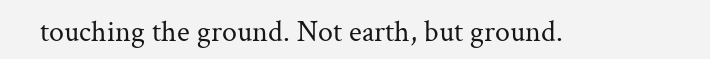touching the ground. Not earth, but ground.